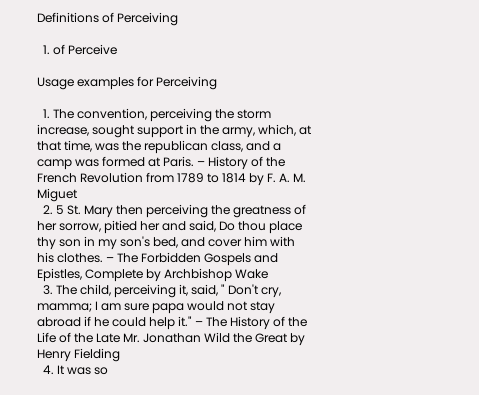Definitions of Perceiving

  1. of Perceive

Usage examples for Perceiving

  1. The convention, perceiving the storm increase, sought support in the army, which, at that time, was the republican class, and a camp was formed at Paris. – History of the French Revolution from 1789 to 1814 by F. A. M. Miguet
  2. 5 St. Mary then perceiving the greatness of her sorrow, pitied her and said, Do thou place thy son in my son's bed, and cover him with his clothes. – The Forbidden Gospels and Epistles, Complete by Archbishop Wake
  3. The child, perceiving it, said, " Don't cry, mamma; I am sure papa would not stay abroad if he could help it." – The History of the Life of the Late Mr. Jonathan Wild the Great by Henry Fielding
  4. It was so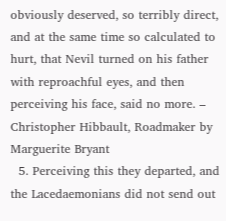obviously deserved, so terribly direct, and at the same time so calculated to hurt, that Nevil turned on his father with reproachful eyes, and then perceiving his face, said no more. – Christopher Hibbault, Roadmaker by Marguerite Bryant
  5. Perceiving this they departed, and the Lacedaemonians did not send out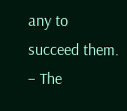any to succeed them. – The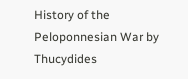History of the Peloponnesian War by Thucydides